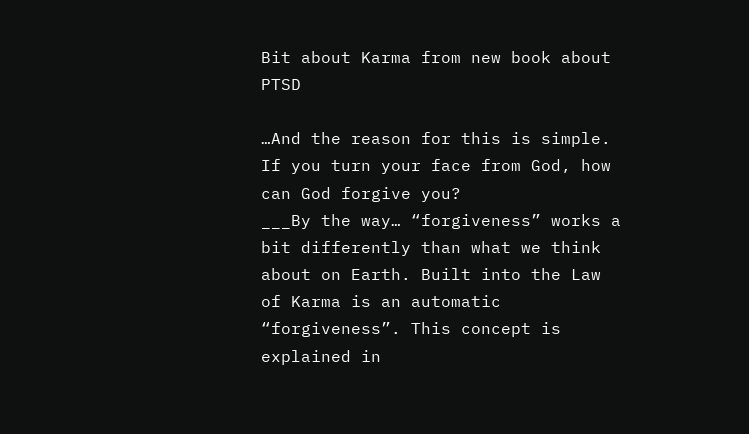Bit about Karma from new book about PTSD

…And the reason for this is simple. If you turn your face from God, how can God forgive you?
___By the way… “forgiveness” works a bit differently than what we think about on Earth. Built into the Law of Karma is an automatic “forgiveness”. This concept is explained in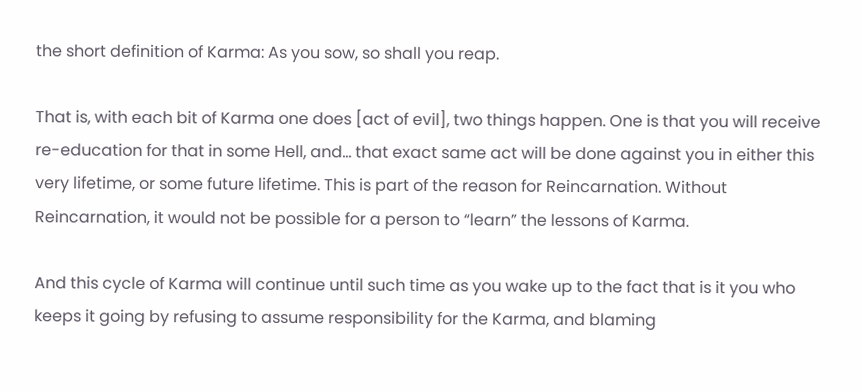the short definition of Karma: As you sow, so shall you reap.

That is, with each bit of Karma one does [act of evil], two things happen. One is that you will receive re-education for that in some Hell, and… that exact same act will be done against you in either this very lifetime, or some future lifetime. This is part of the reason for Reincarnation. Without Reincarnation, it would not be possible for a person to “learn” the lessons of Karma.

And this cycle of Karma will continue until such time as you wake up to the fact that is it you who keeps it going by refusing to assume responsibility for the Karma, and blaming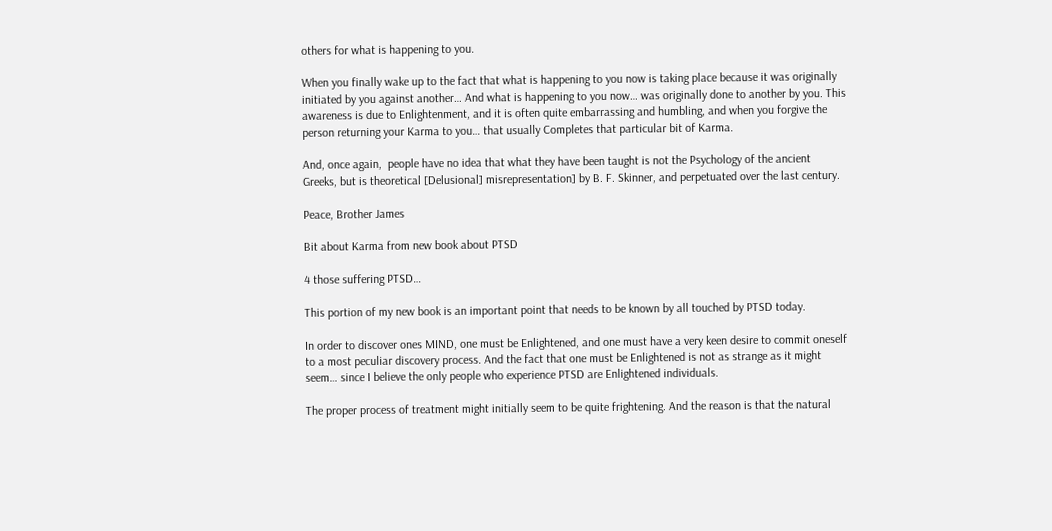others for what is happening to you.

When you finally wake up to the fact that what is happening to you now is taking place because it was originally initiated by you against another… And what is happening to you now… was originally done to another by you. This awareness is due to Enlightenment, and it is often quite embarrassing and humbling, and when you forgive the person returning your Karma to you… that usually Completes that particular bit of Karma.

And, once again,  people have no idea that what they have been taught is not the Psychology of the ancient Greeks, but is theoretical [Delusional] misrepresentation] by B. F. Skinner, and perpetuated over the last century.

Peace, Brother James

Bit about Karma from new book about PTSD

4 those suffering PTSD…

This portion of my new book is an important point that needs to be known by all touched by PTSD today.

In order to discover ones MIND, one must be Enlightened, and one must have a very keen desire to commit oneself to a most peculiar discovery process. And the fact that one must be Enlightened is not as strange as it might seem… since I believe the only people who experience PTSD are Enlightened individuals.

The proper process of treatment might initially seem to be quite frightening. And the reason is that the natural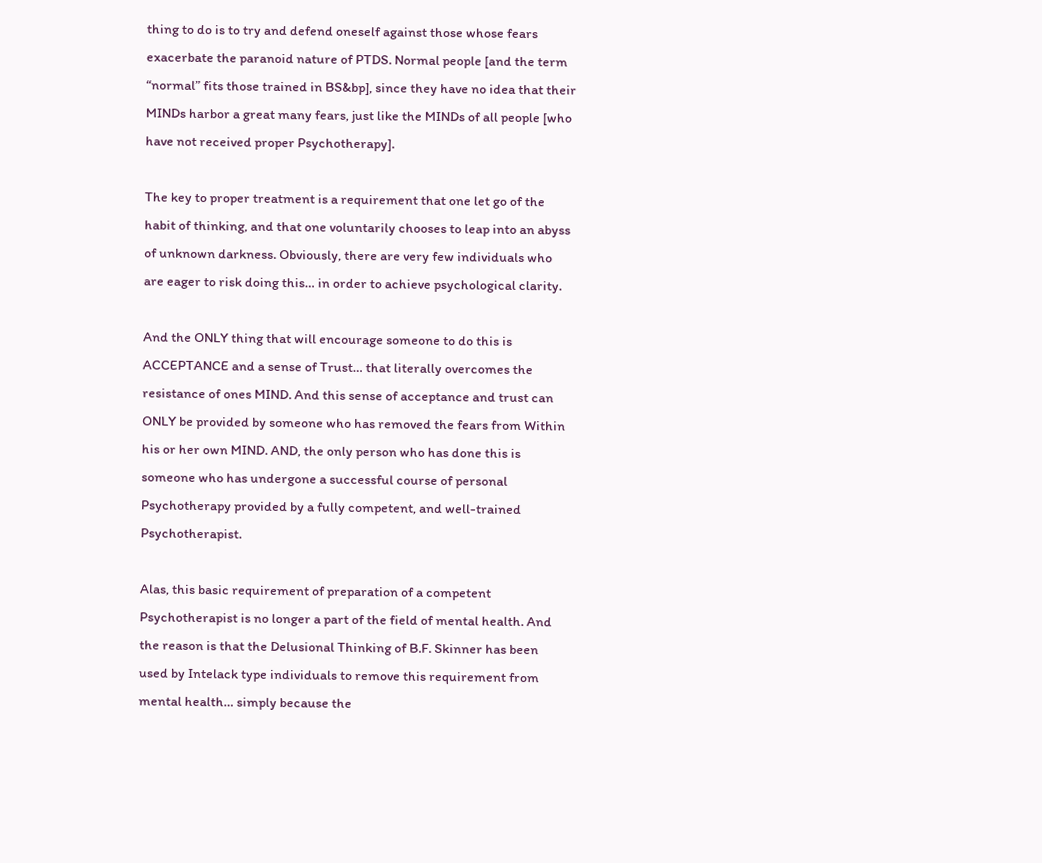thing to do is to try and defend oneself against those whose fears exacerbate the paranoid nature of PTDS. Normal people [and the term “normal” fits those trained in BS&bp], since they have no idea that their MINDs harbor a great many fears, just like the MINDs of all people [who have not received proper Psychotherapy].

The key to proper treatment is a requirement that one let go of the habit of thinking, and that one voluntarily chooses to leap into an abyss of unknown darkness. Obviously, there are very few individuals who are eager to risk doing this… in order to achieve psychological clarity.

And the ONLY thing that will encourage someone to do this is ACCEPTANCE and a sense of Trust… that literally overcomes the resistance of ones MIND. And this sense of acceptance and trust can ONLY be provided by someone who has removed the fears from Within his or her own MIND. AND, the only person who has done this is someone who has undergone a successful course of personal Psychotherapy provided by a fully competent, and well-trained Psychotherapist.

Alas, this basic requirement of preparation of a competent Psychotherapist is no longer a part of the field of mental health. And the reason is that the Delusional Thinking of B.F. Skinner has been used by Intelack type individuals to remove this requirement from mental health… simply because the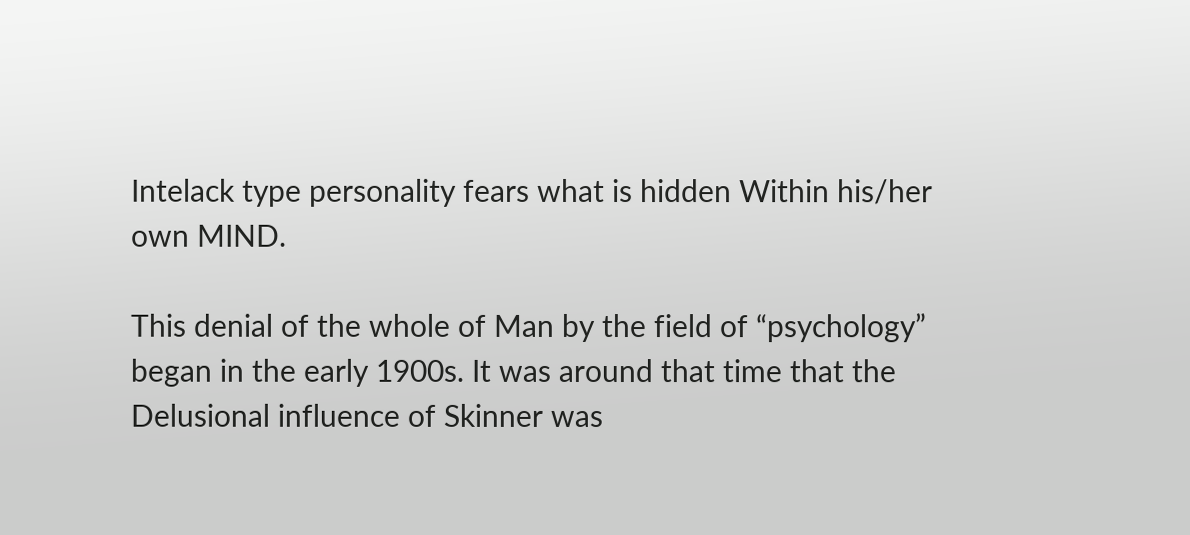Intelack type personality fears what is hidden Within his/her own MIND.

This denial of the whole of Man by the field of “psychology” began in the early 1900s. It was around that time that the Delusional influence of Skinner was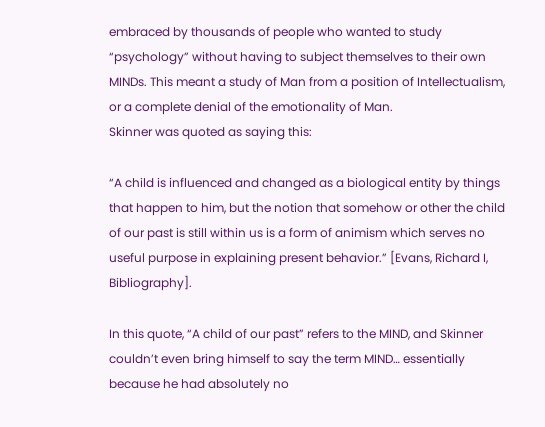embraced by thousands of people who wanted to study “psychology” without having to subject themselves to their own MINDs. This meant a study of Man from a position of Intellectualism, or a complete denial of the emotionality of Man.
Skinner was quoted as saying this:

“A child is influenced and changed as a biological entity by things that happen to him, but the notion that somehow or other the child of our past is still within us is a form of animism which serves no useful purpose in explaining present behavior.” [Evans, Richard I, Bibliography].

In this quote, “A child of our past” refers to the MIND, and Skinner couldn’t even bring himself to say the term MIND… essentially because he had absolutely no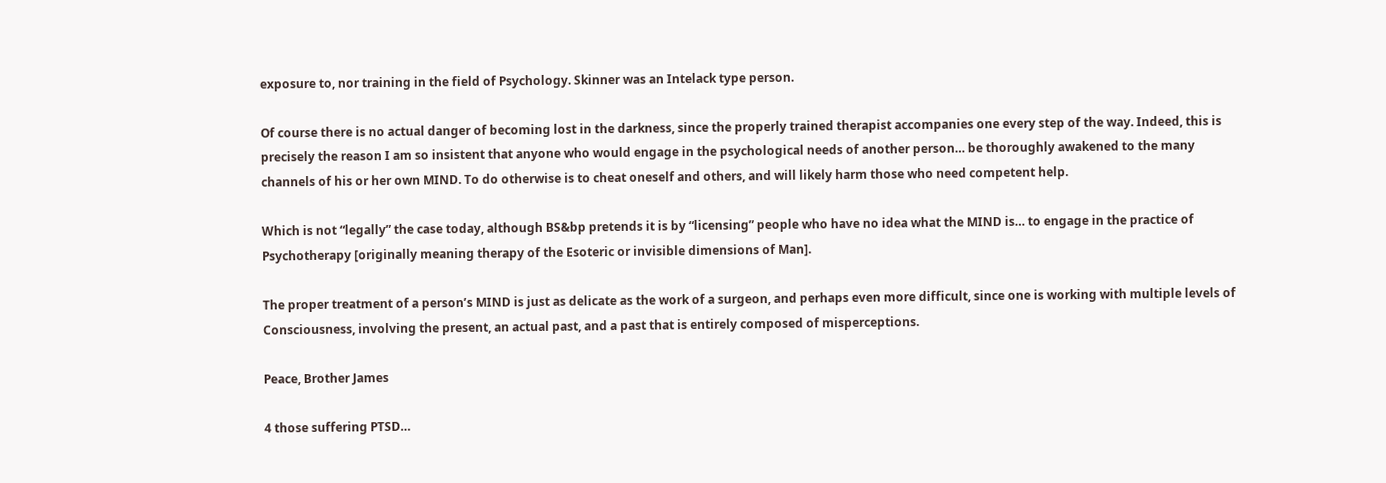exposure to, nor training in the field of Psychology. Skinner was an Intelack type person.

Of course there is no actual danger of becoming lost in the darkness, since the properly trained therapist accompanies one every step of the way. Indeed, this is precisely the reason I am so insistent that anyone who would engage in the psychological needs of another person… be thoroughly awakened to the many channels of his or her own MIND. To do otherwise is to cheat oneself and others, and will likely harm those who need competent help.

Which is not “legally” the case today, although BS&bp pretends it is by “licensing” people who have no idea what the MIND is… to engage in the practice of Psychotherapy [originally meaning therapy of the Esoteric or invisible dimensions of Man].

The proper treatment of a person’s MIND is just as delicate as the work of a surgeon, and perhaps even more difficult, since one is working with multiple levels of Consciousness, involving the present, an actual past, and a past that is entirely composed of misperceptions.

Peace, Brother James

4 those suffering PTSD…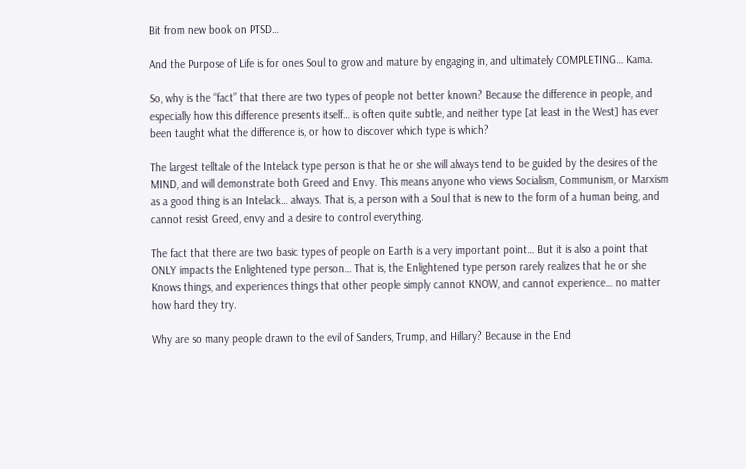Bit from new book on PTSD…

And the Purpose of Life is for ones Soul to grow and mature by engaging in, and ultimately COMPLETING… Kama.

So, why is the “fact” that there are two types of people not better known? Because the difference in people, and especially how this difference presents itself… is often quite subtle, and neither type [at least in the West] has ever been taught what the difference is, or how to discover which type is which?

The largest telltale of the Intelack type person is that he or she will always tend to be guided by the desires of the MIND, and will demonstrate both Greed and Envy. This means anyone who views Socialism, Communism, or Marxism as a good thing is an Intelack… always. That is, a person with a Soul that is new to the form of a human being, and cannot resist Greed, envy and a desire to control everything.

The fact that there are two basic types of people on Earth is a very important point… But it is also a point that ONLY impacts the Enlightened type person… That is, the Enlightened type person rarely realizes that he or she Knows things, and experiences things that other people simply cannot KNOW, and cannot experience… no matter how hard they try.

Why are so many people drawn to the evil of Sanders, Trump, and Hillary? Because in the End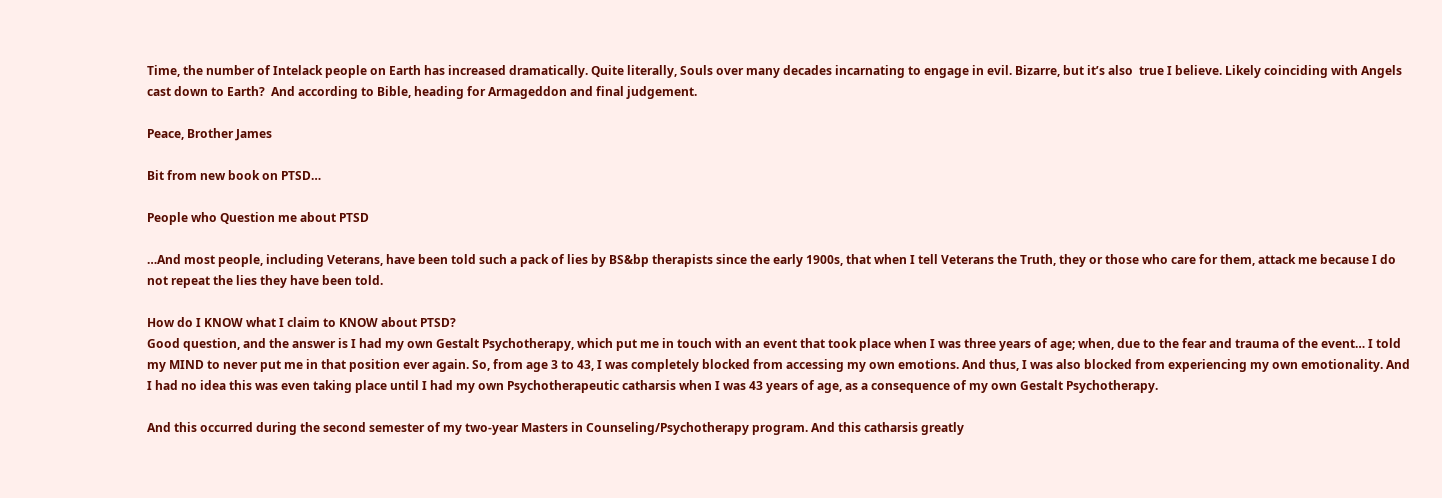Time, the number of Intelack people on Earth has increased dramatically. Quite literally, Souls over many decades incarnating to engage in evil. Bizarre, but it’s also  true I believe. Likely coinciding with Angels cast down to Earth?  And according to Bible, heading for Armageddon and final judgement.

Peace, Brother James

Bit from new book on PTSD…

People who Question me about PTSD

…And most people, including Veterans, have been told such a pack of lies by BS&bp therapists since the early 1900s, that when I tell Veterans the Truth, they or those who care for them, attack me because I do not repeat the lies they have been told.

How do I KNOW what I claim to KNOW about PTSD?
Good question, and the answer is I had my own Gestalt Psychotherapy, which put me in touch with an event that took place when I was three years of age; when, due to the fear and trauma of the event… I told my MIND to never put me in that position ever again. So, from age 3 to 43, I was completely blocked from accessing my own emotions. And thus, I was also blocked from experiencing my own emotionality. And I had no idea this was even taking place until I had my own Psychotherapeutic catharsis when I was 43 years of age, as a consequence of my own Gestalt Psychotherapy.

And this occurred during the second semester of my two-year Masters in Counseling/Psychotherapy program. And this catharsis greatly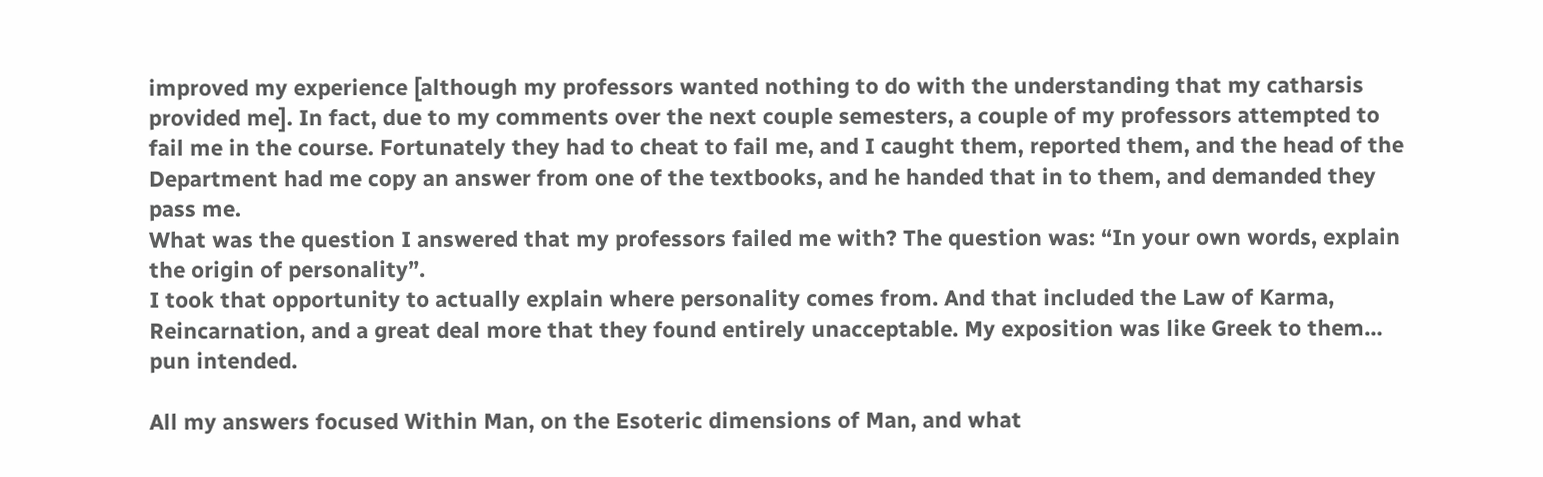improved my experience [although my professors wanted nothing to do with the understanding that my catharsis provided me]. In fact, due to my comments over the next couple semesters, a couple of my professors attempted to fail me in the course. Fortunately they had to cheat to fail me, and I caught them, reported them, and the head of the Department had me copy an answer from one of the textbooks, and he handed that in to them, and demanded they pass me.
What was the question I answered that my professors failed me with? The question was: “In your own words, explain the origin of personality”.
I took that opportunity to actually explain where personality comes from. And that included the Law of Karma, Reincarnation, and a great deal more that they found entirely unacceptable. My exposition was like Greek to them… pun intended.

All my answers focused Within Man, on the Esoteric dimensions of Man, and what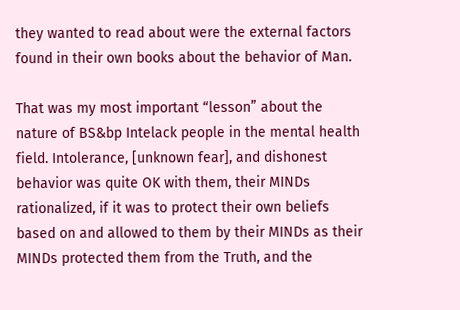they wanted to read about were the external factors found in their own books about the behavior of Man.

That was my most important “lesson” about the nature of BS&bp Intelack people in the mental health field. Intolerance, [unknown fear], and dishonest behavior was quite OK with them, their MINDs rationalized, if it was to protect their own beliefs based on and allowed to them by their MINDs as their MINDs protected them from the Truth, and the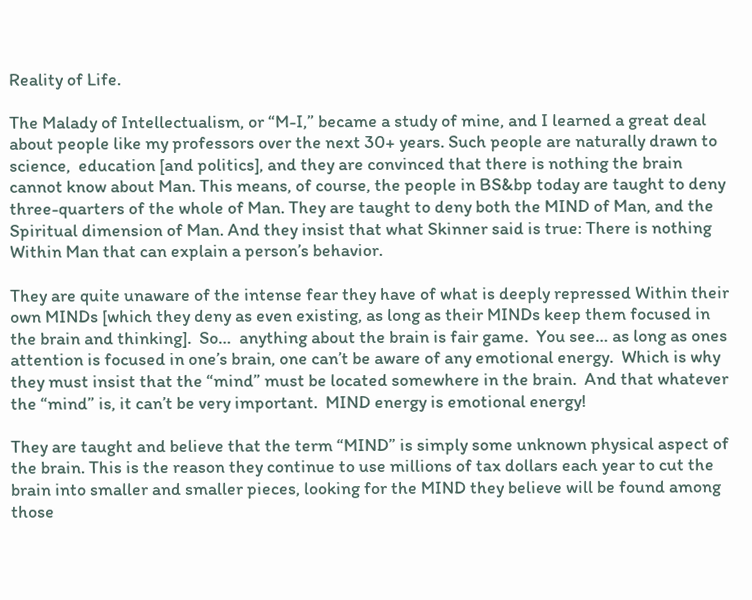Reality of Life.

The Malady of Intellectualism, or “M-I,” became a study of mine, and I learned a great deal about people like my professors over the next 30+ years. Such people are naturally drawn to science,  education [and politics], and they are convinced that there is nothing the brain cannot know about Man. This means, of course, the people in BS&bp today are taught to deny three-quarters of the whole of Man. They are taught to deny both the MIND of Man, and the Spiritual dimension of Man. And they insist that what Skinner said is true: There is nothing Within Man that can explain a person’s behavior.

They are quite unaware of the intense fear they have of what is deeply repressed Within their own MINDs [which they deny as even existing, as long as their MINDs keep them focused in the brain and thinking].  So…  anything about the brain is fair game.  You see… as long as ones attention is focused in one’s brain, one can’t be aware of any emotional energy.  Which is why they must insist that the “mind” must be located somewhere in the brain.  And that whatever the “mind” is, it can’t be very important.  MIND energy is emotional energy!

They are taught and believe that the term “MIND” is simply some unknown physical aspect of the brain. This is the reason they continue to use millions of tax dollars each year to cut the brain into smaller and smaller pieces, looking for the MIND they believe will be found among those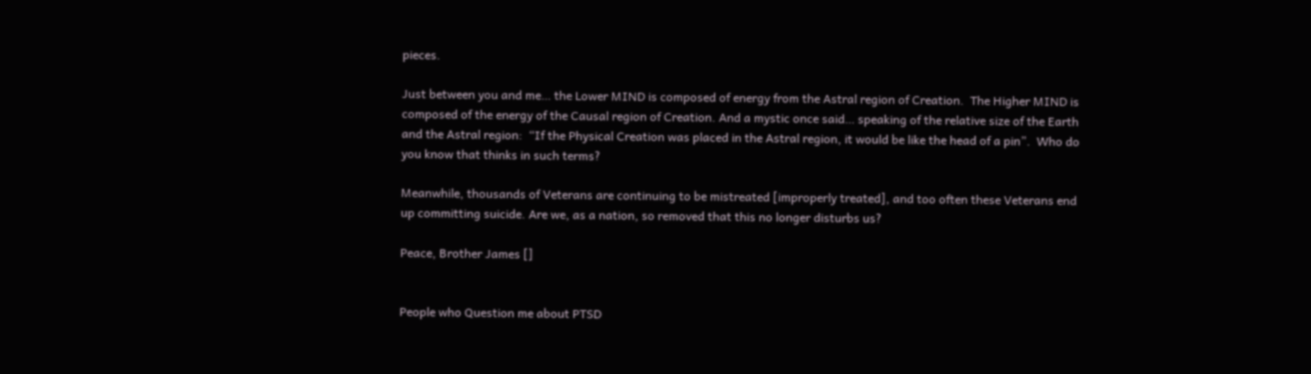pieces.

Just between you and me… the Lower MIND is composed of energy from the Astral region of Creation.  The Higher MIND is composed of the energy of the Causal region of Creation. And a mystic once said… speaking of the relative size of the Earth and the Astral region:  “If the Physical Creation was placed in the Astral region, it would be like the head of a pin”.  Who do you know that thinks in such terms?

Meanwhile, thousands of Veterans are continuing to be mistreated [improperly treated], and too often these Veterans end up committing suicide. Are we, as a nation, so removed that this no longer disturbs us?

Peace, Brother James []


People who Question me about PTSD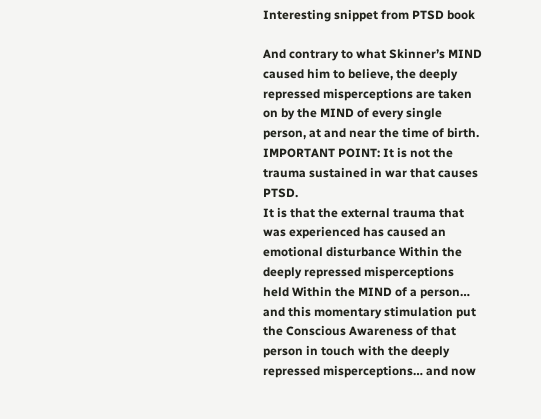Interesting snippet from PTSD book

And contrary to what Skinner’s MIND caused him to believe, the deeply repressed misperceptions are taken on by the MIND of every single person, at and near the time of birth.
IMPORTANT POINT: It is not the trauma sustained in war that causes PTSD.
It is that the external trauma that was experienced has caused an emotional disturbance Within the deeply repressed misperceptions held Within the MIND of a person… and this momentary stimulation put the Conscious Awareness of that person in touch with the deeply repressed misperceptions… and now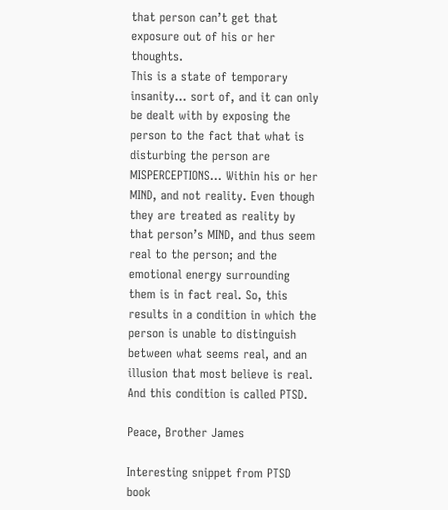that person can’t get that exposure out of his or her thoughts.
This is a state of temporary insanity… sort of, and it can only be dealt with by exposing the person to the fact that what is disturbing the person are MISPERCEPTIONS… Within his or her MIND, and not reality. Even though they are treated as reality by that person’s MIND, and thus seem real to the person; and the emotional energy surrounding them is in fact real. So, this results in a condition in which the person is unable to distinguish between what seems real, and an illusion that most believe is real. And this condition is called PTSD.

Peace, Brother James

Interesting snippet from PTSD book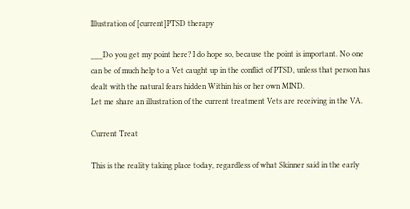Illustration of [current]PTSD therapy

___Do you get my point here? I do hope so, because the point is important. No one can be of much help to a Vet caught up in the conflict of PTSD, unless that person has dealt with the natural fears hidden Within his or her own MIND.
Let me share an illustration of the current treatment Vets are receiving in the VA.

Current Treat

This is the reality taking place today, regardless of what Skinner said in the early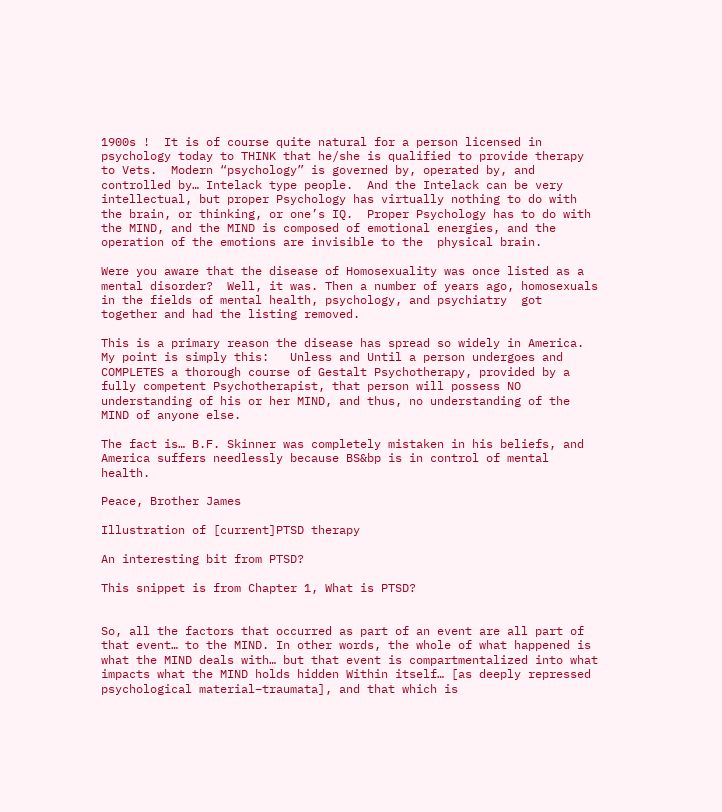1900s !  It is of course quite natural for a person licensed in psychology today to THINK that he/she is qualified to provide therapy to Vets.  Modern “psychology” is governed by, operated by, and controlled by… Intelack type people.  And the Intelack can be very intellectual, but proper Psychology has virtually nothing to do with the brain, or thinking, or one’s IQ.  Proper Psychology has to do with the MIND, and the MIND is composed of emotional energies, and the operation of the emotions are invisible to the  physical brain.

Were you aware that the disease of Homosexuality was once listed as a mental disorder?  Well, it was. Then a number of years ago, homosexuals in the fields of mental health, psychology, and psychiatry  got together and had the listing removed.

This is a primary reason the disease has spread so widely in America.  My point is simply this:   Unless and Until a person undergoes and COMPLETES a thorough course of Gestalt Psychotherapy, provided by a fully competent Psychotherapist, that person will possess NO understanding of his or her MIND, and thus, no understanding of the MIND of anyone else.

The fact is… B.F. Skinner was completely mistaken in his beliefs, and America suffers needlessly because BS&bp is in control of mental health.

Peace, Brother James

Illustration of [current]PTSD therapy

An interesting bit from PTSD?

This snippet is from Chapter 1, What is PTSD?


So, all the factors that occurred as part of an event are all part of that event… to the MIND. In other words, the whole of what happened is what the MIND deals with… but that event is compartmentalized into what impacts what the MIND holds hidden Within itself… [as deeply repressed psychological material–traumata], and that which is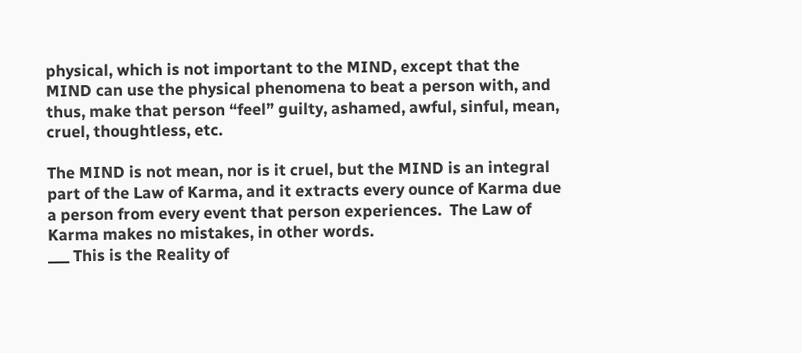physical, which is not important to the MIND, except that the MIND can use the physical phenomena to beat a person with, and thus, make that person “feel” guilty, ashamed, awful, sinful, mean, cruel, thoughtless, etc.

The MIND is not mean, nor is it cruel, but the MIND is an integral part of the Law of Karma, and it extracts every ounce of Karma due a person from every event that person experiences.  The Law of Karma makes no mistakes, in other words.
___ This is the Reality of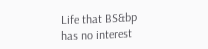Life that BS&bp has no interest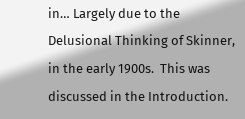in… Largely due to the Delusional Thinking of Skinner, in the early 1900s.  This was discussed in the Introduction.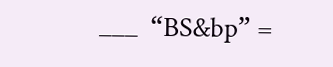___  “BS&bp” =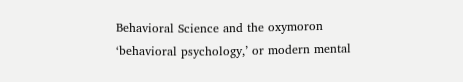Behavioral Science and the oxymoron ‘behavioral psychology,’ or modern mental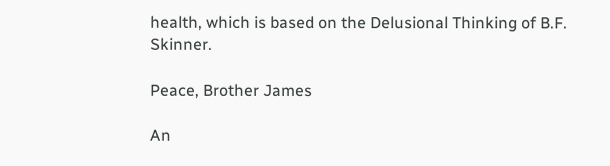health, which is based on the Delusional Thinking of B.F. Skinner.

Peace, Brother James

An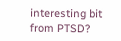interesting bit from PTSD?